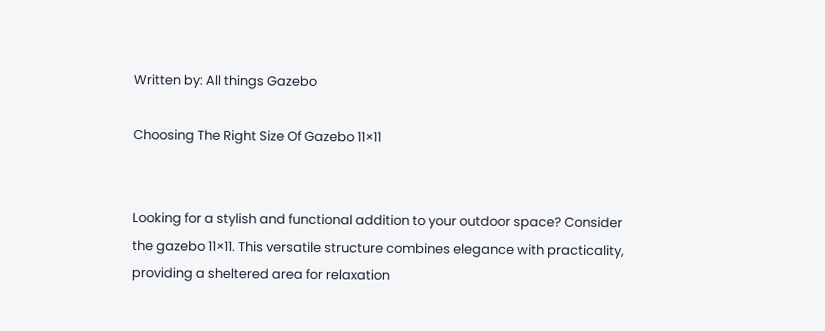Written by: All things Gazebo

Choosing The Right Size Of Gazebo 11×11


Looking for a stylish and functional addition to your outdoor space? Consider the gazebo 11×11. This versatile structure combines elegance with practicality, providing a sheltered area for relaxation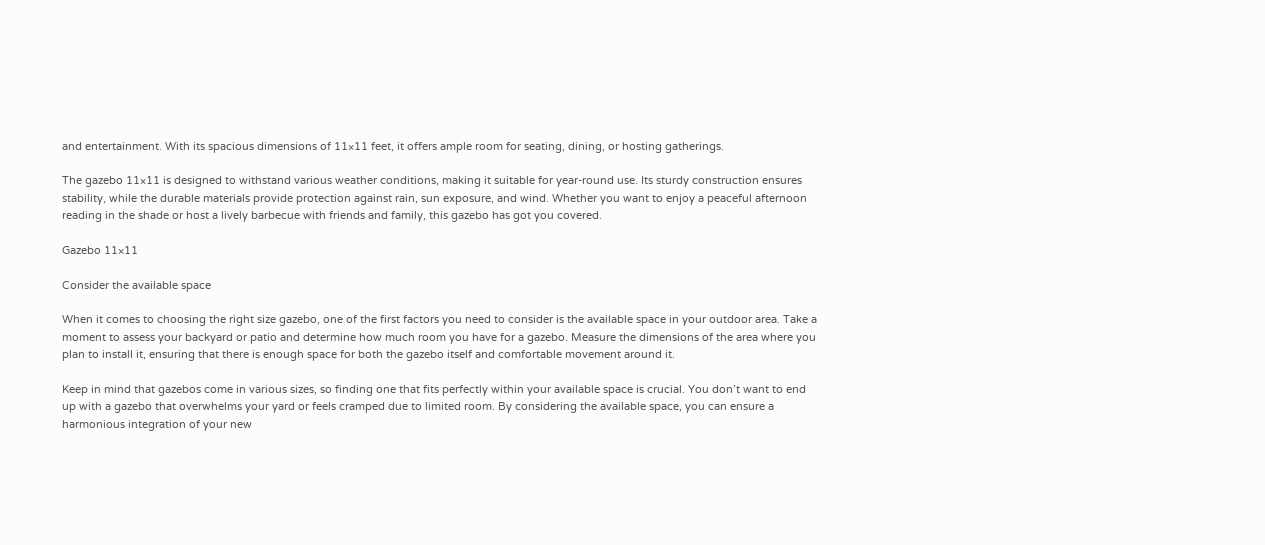and entertainment. With its spacious dimensions of 11×11 feet, it offers ample room for seating, dining, or hosting gatherings.

The gazebo 11×11 is designed to withstand various weather conditions, making it suitable for year-round use. Its sturdy construction ensures stability, while the durable materials provide protection against rain, sun exposure, and wind. Whether you want to enjoy a peaceful afternoon reading in the shade or host a lively barbecue with friends and family, this gazebo has got you covered.

Gazebo 11×11

Consider the available space

When it comes to choosing the right size gazebo, one of the first factors you need to consider is the available space in your outdoor area. Take a moment to assess your backyard or patio and determine how much room you have for a gazebo. Measure the dimensions of the area where you plan to install it, ensuring that there is enough space for both the gazebo itself and comfortable movement around it.

Keep in mind that gazebos come in various sizes, so finding one that fits perfectly within your available space is crucial. You don’t want to end up with a gazebo that overwhelms your yard or feels cramped due to limited room. By considering the available space, you can ensure a harmonious integration of your new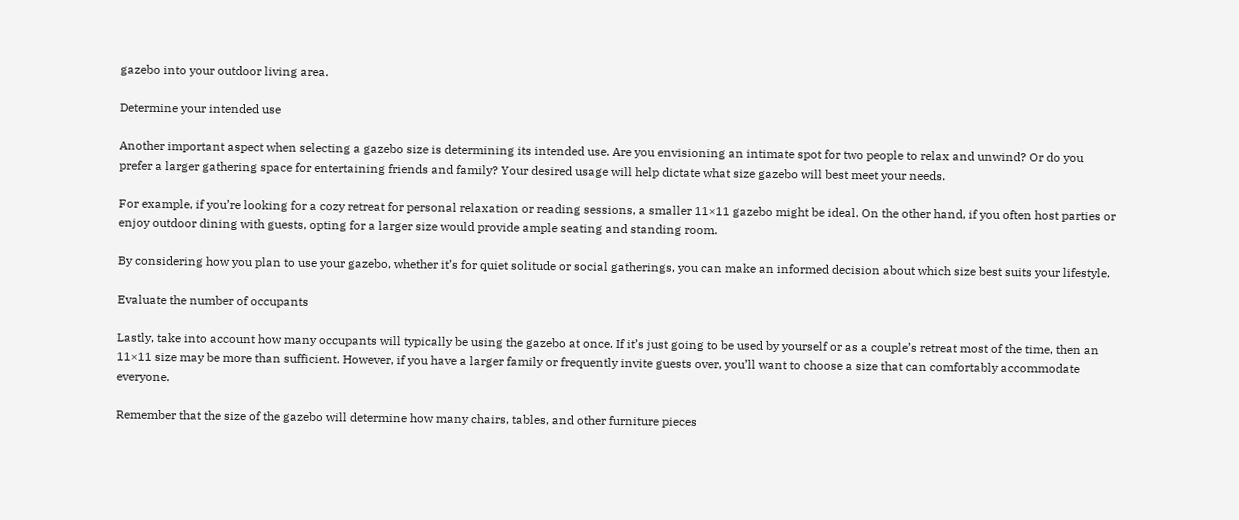gazebo into your outdoor living area.

Determine your intended use

Another important aspect when selecting a gazebo size is determining its intended use. Are you envisioning an intimate spot for two people to relax and unwind? Or do you prefer a larger gathering space for entertaining friends and family? Your desired usage will help dictate what size gazebo will best meet your needs.

For example, if you’re looking for a cozy retreat for personal relaxation or reading sessions, a smaller 11×11 gazebo might be ideal. On the other hand, if you often host parties or enjoy outdoor dining with guests, opting for a larger size would provide ample seating and standing room.

By considering how you plan to use your gazebo, whether it’s for quiet solitude or social gatherings, you can make an informed decision about which size best suits your lifestyle.

Evaluate the number of occupants

Lastly, take into account how many occupants will typically be using the gazebo at once. If it’s just going to be used by yourself or as a couple’s retreat most of the time, then an 11×11 size may be more than sufficient. However, if you have a larger family or frequently invite guests over, you’ll want to choose a size that can comfortably accommodate everyone.

Remember that the size of the gazebo will determine how many chairs, tables, and other furniture pieces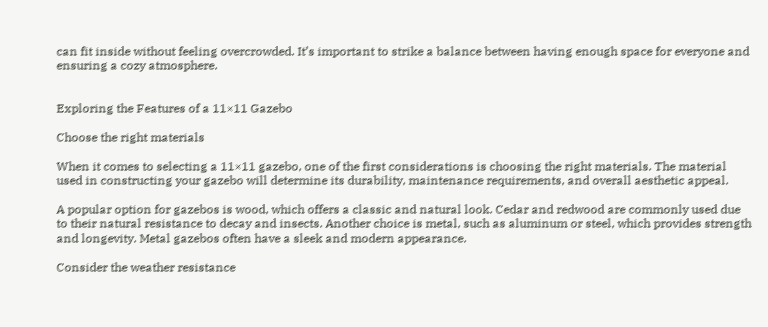can fit inside without feeling overcrowded. It’s important to strike a balance between having enough space for everyone and ensuring a cozy atmosphere.


Exploring the Features of a 11×11 Gazebo

Choose the right materials

When it comes to selecting a 11×11 gazebo, one of the first considerations is choosing the right materials. The material used in constructing your gazebo will determine its durability, maintenance requirements, and overall aesthetic appeal.

A popular option for gazebos is wood, which offers a classic and natural look. Cedar and redwood are commonly used due to their natural resistance to decay and insects. Another choice is metal, such as aluminum or steel, which provides strength and longevity. Metal gazebos often have a sleek and modern appearance.

Consider the weather resistance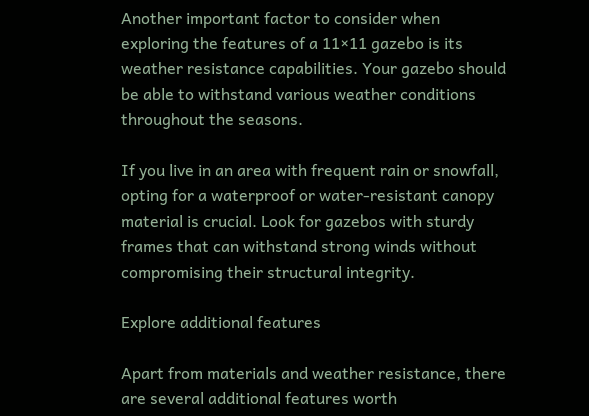Another important factor to consider when exploring the features of a 11×11 gazebo is its weather resistance capabilities. Your gazebo should be able to withstand various weather conditions throughout the seasons.

If you live in an area with frequent rain or snowfall, opting for a waterproof or water-resistant canopy material is crucial. Look for gazebos with sturdy frames that can withstand strong winds without compromising their structural integrity.

Explore additional features

Apart from materials and weather resistance, there are several additional features worth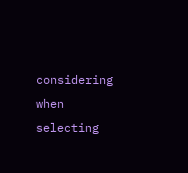considering when selecting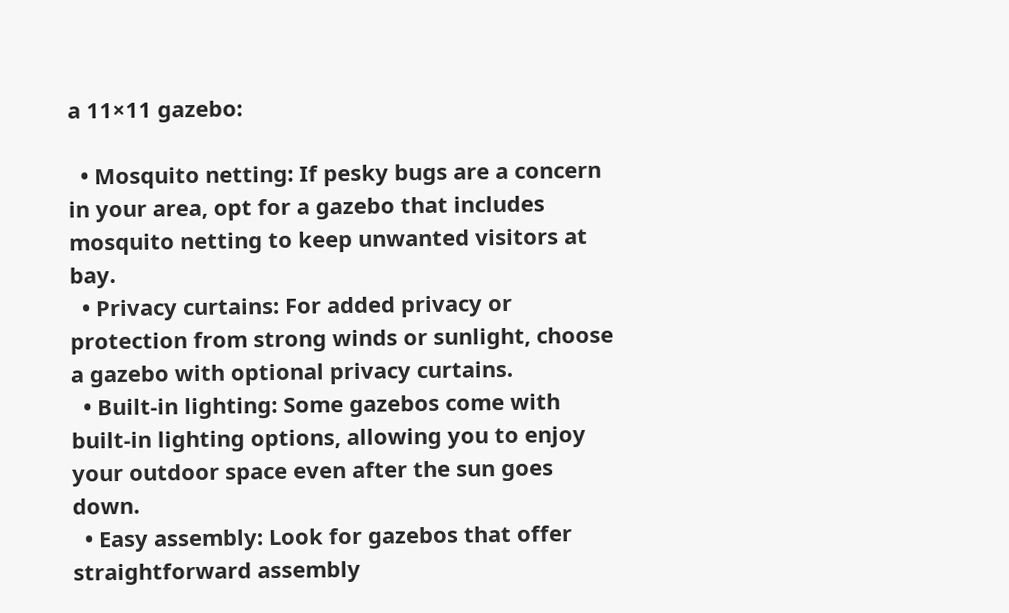a 11×11 gazebo:

  • Mosquito netting: If pesky bugs are a concern in your area, opt for a gazebo that includes mosquito netting to keep unwanted visitors at bay.
  • Privacy curtains: For added privacy or protection from strong winds or sunlight, choose a gazebo with optional privacy curtains.
  • Built-in lighting: Some gazebos come with built-in lighting options, allowing you to enjoy your outdoor space even after the sun goes down.
  • Easy assembly: Look for gazebos that offer straightforward assembly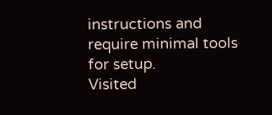instructions and require minimal tools for setup.
Visited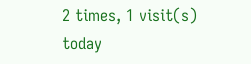2 times, 1 visit(s) today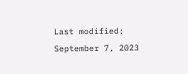Last modified: September 7, 2023